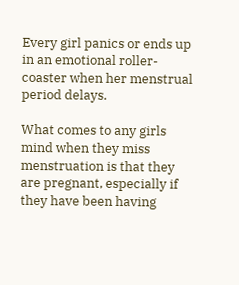Every girl panics or ends up in an emotional roller-coaster when her menstrual period delays.

What comes to any girls mind when they miss menstruation is that they are pregnant, especially if they have been having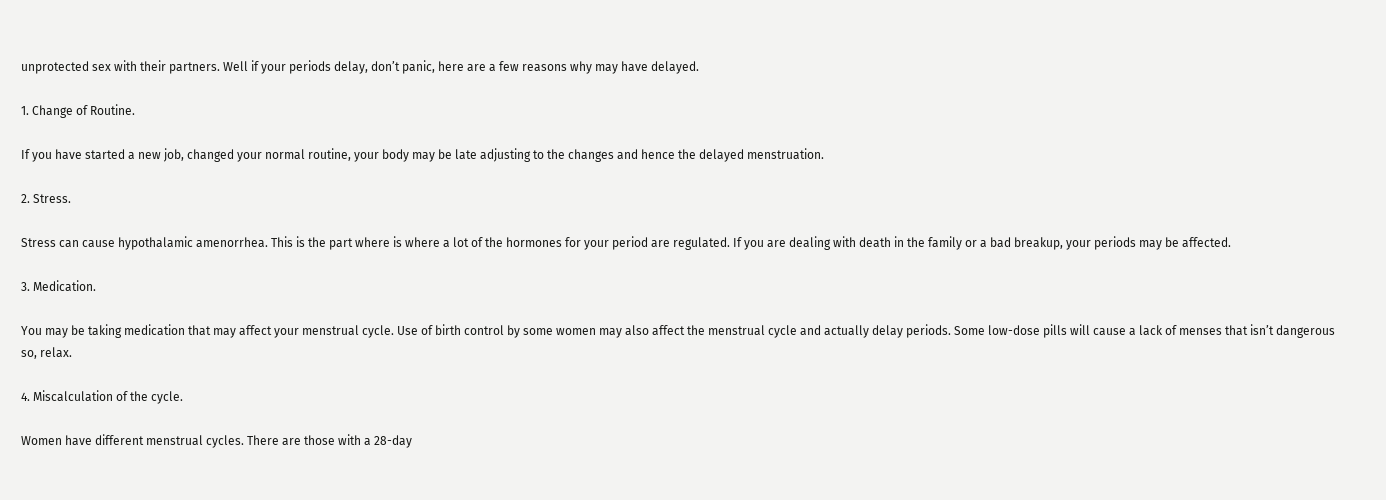unprotected sex with their partners. Well if your periods delay, don’t panic, here are a few reasons why may have delayed.

1. Change of Routine.

If you have started a new job, changed your normal routine, your body may be late adjusting to the changes and hence the delayed menstruation.

2. Stress.

Stress can cause hypothalamic amenorrhea. This is the part where is where a lot of the hormones for your period are regulated. If you are dealing with death in the family or a bad breakup, your periods may be affected.

3. Medication.

You may be taking medication that may affect your menstrual cycle. Use of birth control by some women may also affect the menstrual cycle and actually delay periods. Some low-dose pills will cause a lack of menses that isn’t dangerous so, relax.

4. Miscalculation of the cycle.

Women have different menstrual cycles. There are those with a 28-day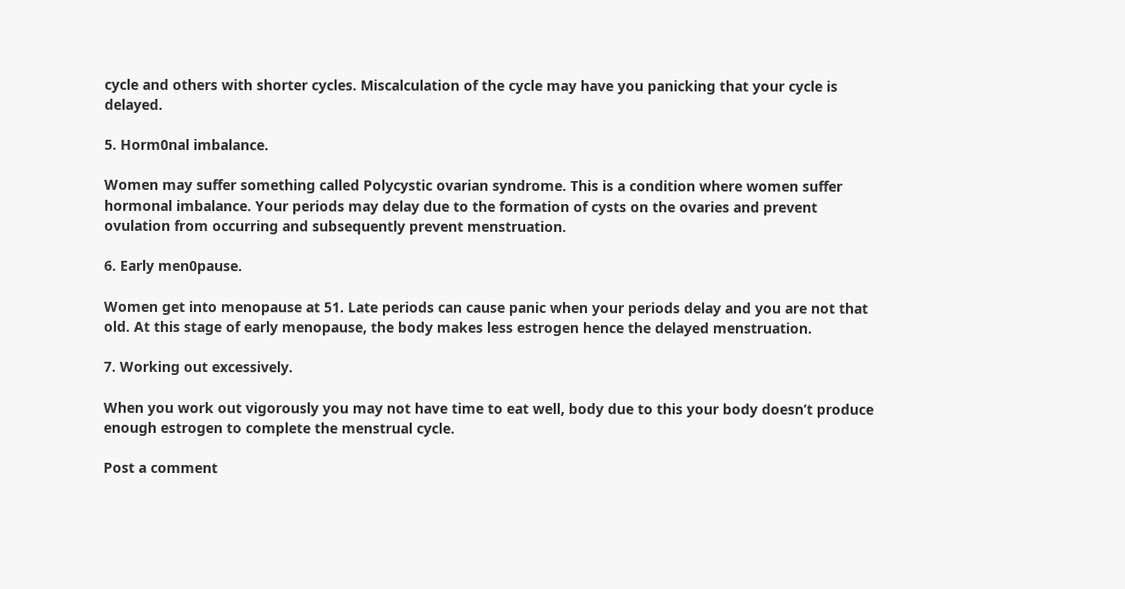cycle and others with shorter cycles. Miscalculation of the cycle may have you panicking that your cycle is delayed.

5. Horm0nal imbalance.

Women may suffer something called Polycystic ovarian syndrome. This is a condition where women suffer hormonal imbalance. Your periods may delay due to the formation of cysts on the ovaries and prevent ovulation from occurring and subsequently prevent menstruation.

6. Early men0pause.

Women get into menopause at 51. Late periods can cause panic when your periods delay and you are not that old. At this stage of early menopause, the body makes less estrogen hence the delayed menstruation.

7. Working out excessively.

When you work out vigorously you may not have time to eat well, body due to this your body doesn’t produce enough estrogen to complete the menstrual cycle.

Post a comment